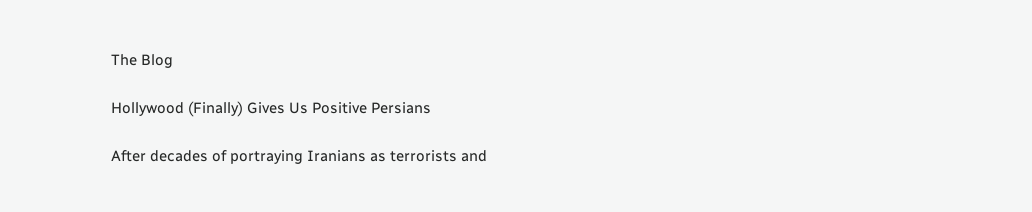The Blog

Hollywood (Finally) Gives Us Positive Persians

After decades of portraying Iranians as terrorists and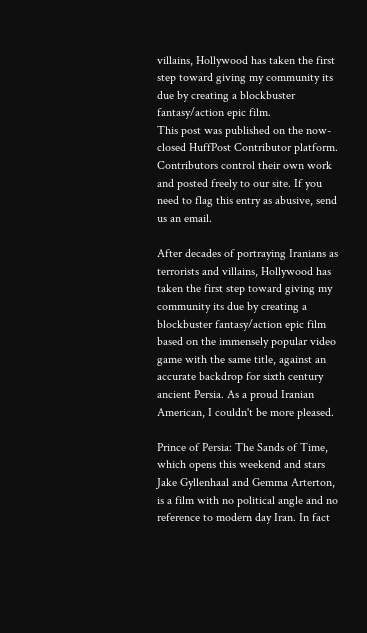villains, Hollywood has taken the first step toward giving my community its due by creating a blockbuster fantasy/action epic film.
This post was published on the now-closed HuffPost Contributor platform. Contributors control their own work and posted freely to our site. If you need to flag this entry as abusive, send us an email.

After decades of portraying Iranians as terrorists and villains, Hollywood has taken the first step toward giving my community its due by creating a blockbuster fantasy/action epic film based on the immensely popular video game with the same title, against an accurate backdrop for sixth century ancient Persia. As a proud Iranian American, I couldn't be more pleased.

Prince of Persia: The Sands of Time, which opens this weekend and stars Jake Gyllenhaal and Gemma Arterton, is a film with no political angle and no reference to modern day Iran. In fact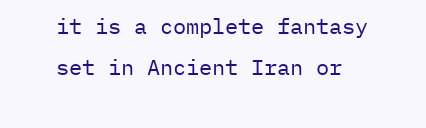it is a complete fantasy set in Ancient Iran or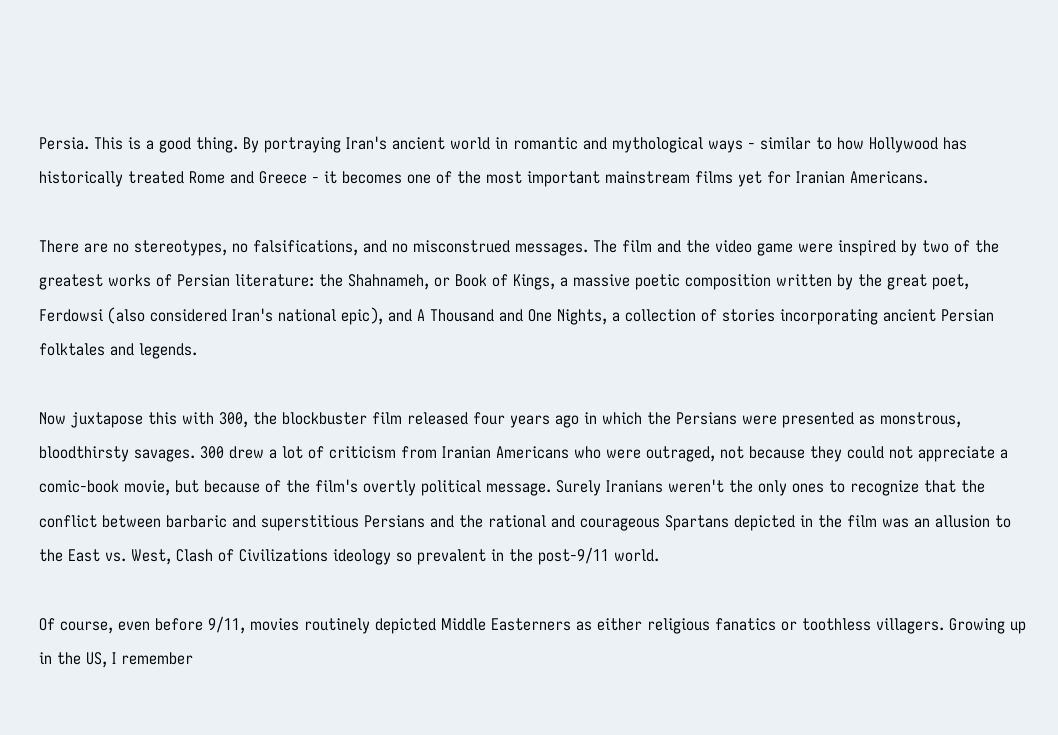Persia. This is a good thing. By portraying Iran's ancient world in romantic and mythological ways - similar to how Hollywood has historically treated Rome and Greece - it becomes one of the most important mainstream films yet for Iranian Americans.

There are no stereotypes, no falsifications, and no misconstrued messages. The film and the video game were inspired by two of the greatest works of Persian literature: the Shahnameh, or Book of Kings, a massive poetic composition written by the great poet, Ferdowsi (also considered Iran's national epic), and A Thousand and One Nights, a collection of stories incorporating ancient Persian folktales and legends.

Now juxtapose this with 300, the blockbuster film released four years ago in which the Persians were presented as monstrous, bloodthirsty savages. 300 drew a lot of criticism from Iranian Americans who were outraged, not because they could not appreciate a comic-book movie, but because of the film's overtly political message. Surely Iranians weren't the only ones to recognize that the conflict between barbaric and superstitious Persians and the rational and courageous Spartans depicted in the film was an allusion to the East vs. West, Clash of Civilizations ideology so prevalent in the post-9/11 world.

Of course, even before 9/11, movies routinely depicted Middle Easterners as either religious fanatics or toothless villagers. Growing up in the US, I remember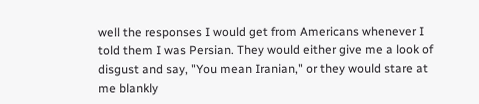well the responses I would get from Americans whenever I told them I was Persian. They would either give me a look of disgust and say, "You mean Iranian," or they would stare at me blankly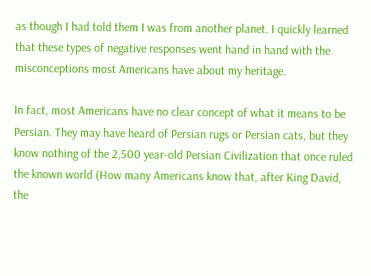as though I had told them I was from another planet. I quickly learned that these types of negative responses went hand in hand with the misconceptions most Americans have about my heritage.

In fact, most Americans have no clear concept of what it means to be Persian. They may have heard of Persian rugs or Persian cats, but they know nothing of the 2,500 year-old Persian Civilization that once ruled the known world (How many Americans know that, after King David, the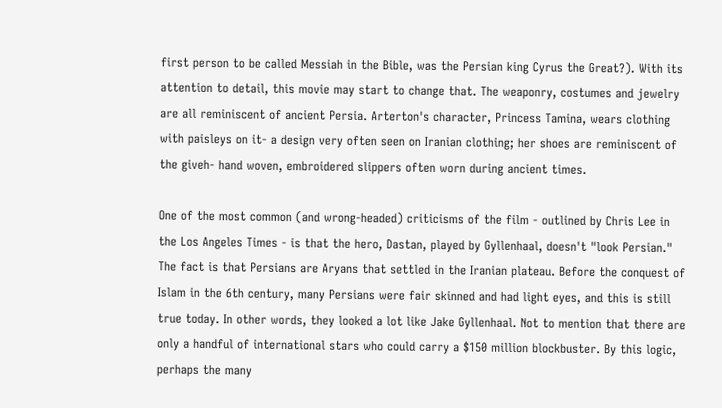first person to be called Messiah in the Bible, was the Persian king Cyrus the Great?). With its attention to detail, this movie may start to change that. The weaponry, costumes and jewelry are all reminiscent of ancient Persia. Arterton's character, Princess Tamina, wears clothing with paisleys on it- a design very often seen on Iranian clothing; her shoes are reminiscent of the giveh- hand woven, embroidered slippers often worn during ancient times.

One of the most common (and wrong-headed) criticisms of the film - outlined by Chris Lee in the Los Angeles Times - is that the hero, Dastan, played by Gyllenhaal, doesn't "look Persian." The fact is that Persians are Aryans that settled in the Iranian plateau. Before the conquest of Islam in the 6th century, many Persians were fair skinned and had light eyes, and this is still true today. In other words, they looked a lot like Jake Gyllenhaal. Not to mention that there are only a handful of international stars who could carry a $150 million blockbuster. By this logic, perhaps the many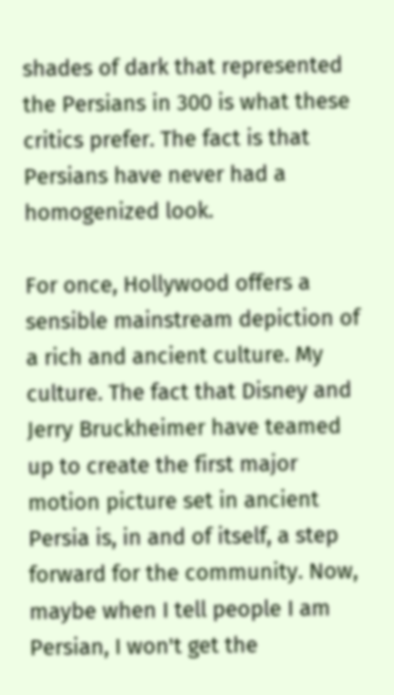shades of dark that represented the Persians in 300 is what these critics prefer. The fact is that Persians have never had a homogenized look.

For once, Hollywood offers a sensible mainstream depiction of a rich and ancient culture. My culture. The fact that Disney and Jerry Bruckheimer have teamed up to create the first major motion picture set in ancient Persia is, in and of itself, a step forward for the community. Now, maybe when I tell people I am Persian, I won't get the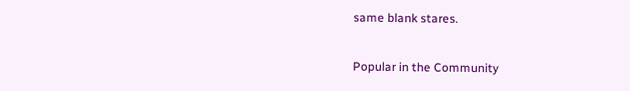same blank stares.

Popular in the Community